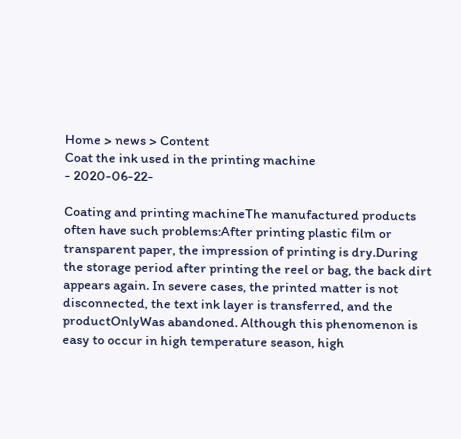Home > news > Content
Coat the ink used in the printing machine
- 2020-06-22-

Coating and printing machineThe manufactured products often have such problems:After printing plastic film or transparent paper, the impression of printing is dry.During the storage period after printing the reel or bag, the back dirt appears again. In severe cases, the printed matter is not disconnected, the text ink layer is transferred, and the productOnlyWas abandoned. Although this phenomenon is easy to occur in high temperature season, high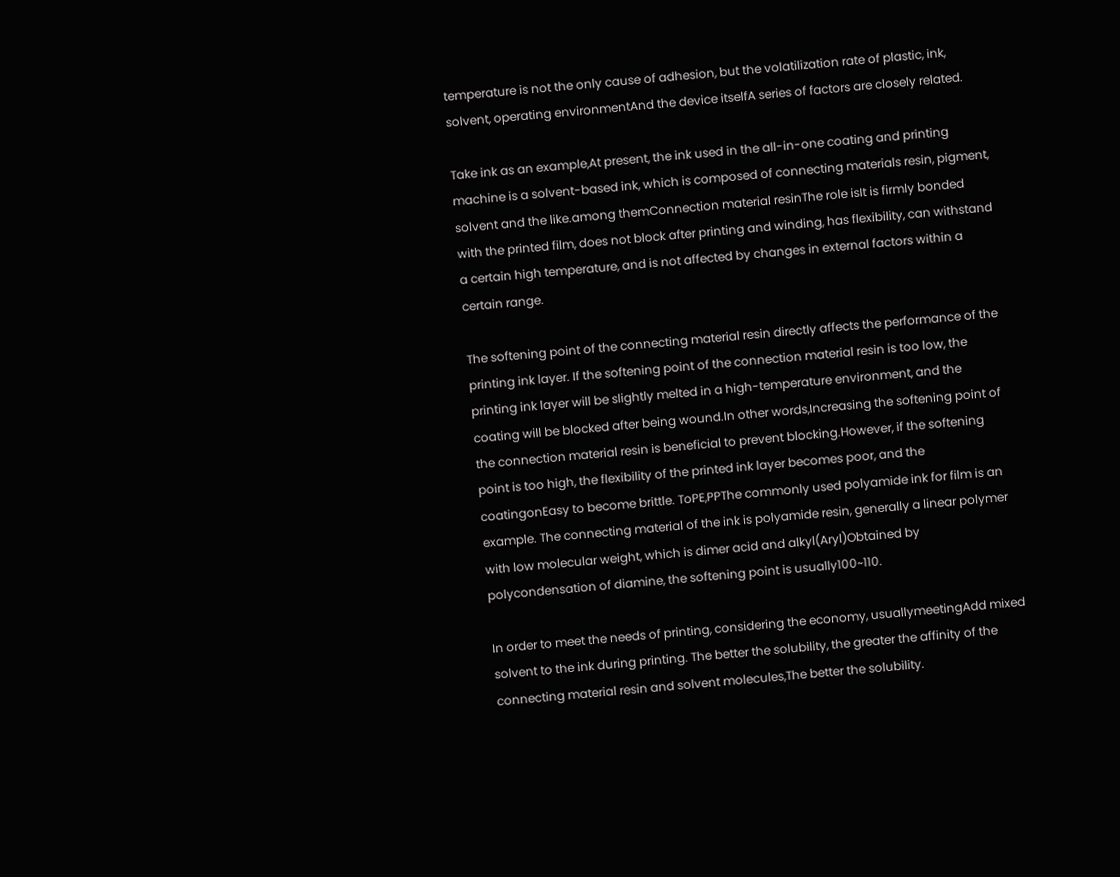temperature is not the only cause of adhesion, but the volatilization rate of plastic, ink, solvent, operating environmentAnd the device itselfA series of factors are closely related.

Take ink as an example,At present, the ink used in the all-in-one coating and printing machine is a solvent-based ink, which is composed of connecting materials resin, pigment, solvent and the like.among themConnection material resinThe role isIt is firmly bonded with the printed film, does not block after printing and winding, has flexibility, can withstand a certain high temperature, and is not affected by changes in external factors within a certain range.

The softening point of the connecting material resin directly affects the performance of the printing ink layer. If the softening point of the connection material resin is too low, the printing ink layer will be slightly melted in a high-temperature environment, and the coating will be blocked after being wound.In other words,Increasing the softening point of the connection material resin is beneficial to prevent blocking.However, if the softening point is too high, the flexibility of the printed ink layer becomes poor, and the coatingonEasy to become brittle. ToPE,PPThe commonly used polyamide ink for film is an example. The connecting material of the ink is polyamide resin, generally a linear polymer with low molecular weight, which is dimer acid and alkyl(Aryl)Obtained by polycondensation of diamine, the softening point is usually100~110.

In order to meet the needs of printing, considering the economy, usuallymeetingAdd mixed solvent to the ink during printing. The better the solubility, the greater the affinity of the connecting material resin and solvent molecules,The better the solubility.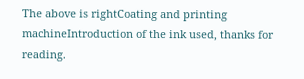The above is rightCoating and printing machineIntroduction of the ink used, thanks for reading.